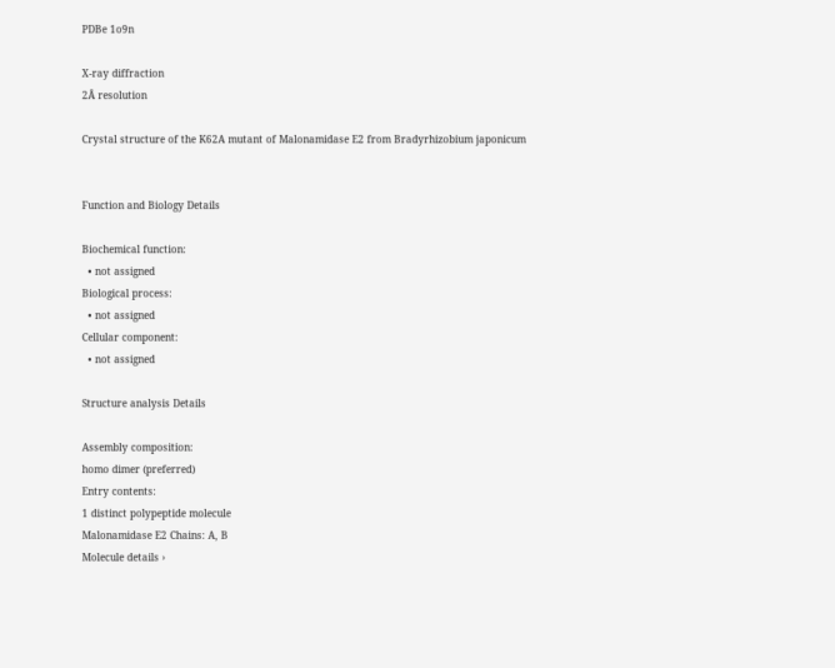PDBe 1o9n

X-ray diffraction
2Å resolution

Crystal structure of the K62A mutant of Malonamidase E2 from Bradyrhizobium japonicum


Function and Biology Details

Biochemical function:
  • not assigned
Biological process:
  • not assigned
Cellular component:
  • not assigned

Structure analysis Details

Assembly composition:
homo dimer (preferred)
Entry contents:
1 distinct polypeptide molecule
Malonamidase E2 Chains: A, B
Molecule details ›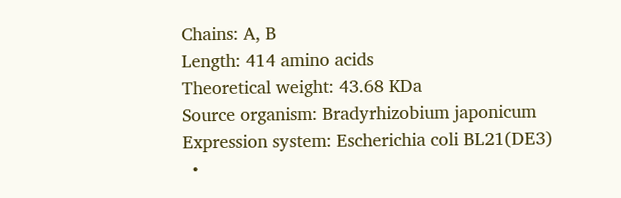Chains: A, B
Length: 414 amino acids
Theoretical weight: 43.68 KDa
Source organism: Bradyrhizobium japonicum
Expression system: Escherichia coli BL21(DE3)
  •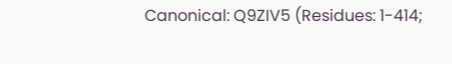Canonical: Q9ZIV5 (Residues: 1-414;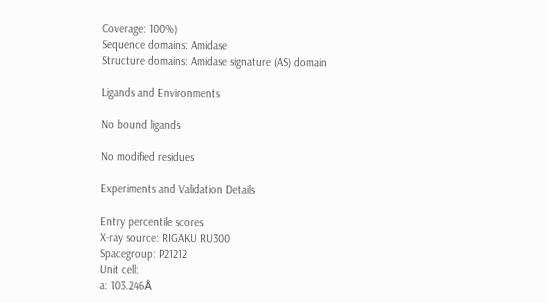Coverage: 100%)
Sequence domains: Amidase
Structure domains: Amidase signature (AS) domain

Ligands and Environments

No bound ligands

No modified residues

Experiments and Validation Details

Entry percentile scores
X-ray source: RIGAKU RU300
Spacegroup: P21212
Unit cell:
a: 103.246Å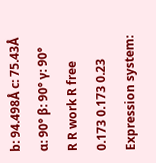b: 94.498Å c: 75.43Å
α: 90° β: 90° γ: 90°
R R work R free
0.173 0.173 0.23
Expression system: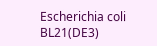Escherichia coli BL21(DE3)